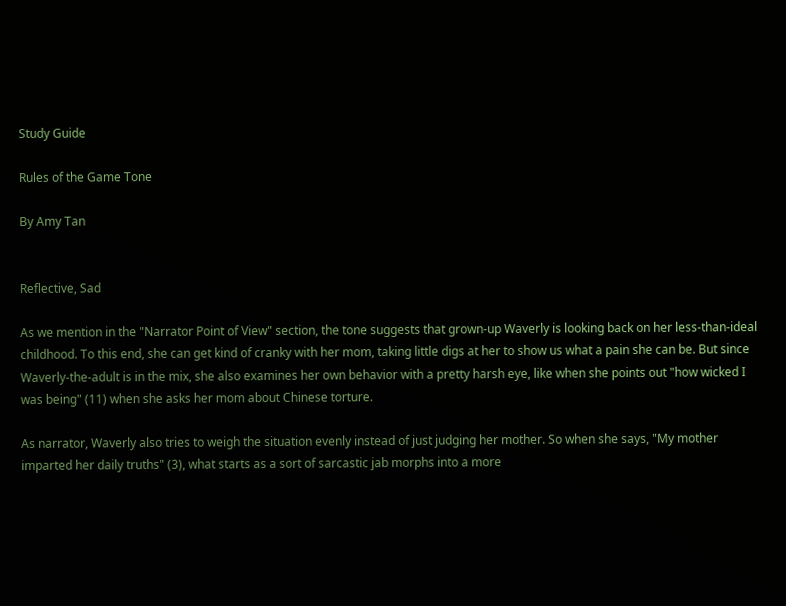Study Guide

Rules of the Game Tone

By Amy Tan


Reflective, Sad

As we mention in the "Narrator Point of View" section, the tone suggests that grown-up Waverly is looking back on her less-than-ideal childhood. To this end, she can get kind of cranky with her mom, taking little digs at her to show us what a pain she can be. But since Waverly-the-adult is in the mix, she also examines her own behavior with a pretty harsh eye, like when she points out "how wicked I was being" (11) when she asks her mom about Chinese torture.

As narrator, Waverly also tries to weigh the situation evenly instead of just judging her mother. So when she says, "My mother imparted her daily truths" (3), what starts as a sort of sarcastic jab morphs into a more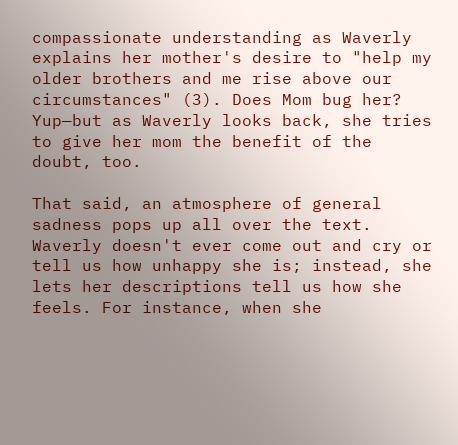compassionate understanding as Waverly explains her mother's desire to "help my older brothers and me rise above our circumstances" (3). Does Mom bug her? Yup—but as Waverly looks back, she tries to give her mom the benefit of the doubt, too.

That said, an atmosphere of general sadness pops up all over the text. Waverly doesn't ever come out and cry or tell us how unhappy she is; instead, she lets her descriptions tell us how she feels. For instance, when she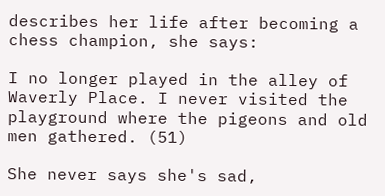describes her life after becoming a chess champion, she says:

I no longer played in the alley of Waverly Place. I never visited the playground where the pigeons and old men gathered. (51)

She never says she's sad,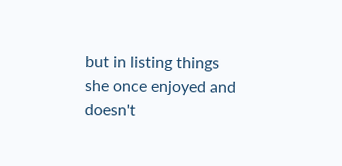but in listing things she once enjoyed and doesn't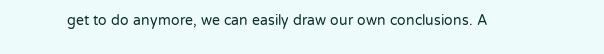get to do anymore, we can easily draw our own conclusions. A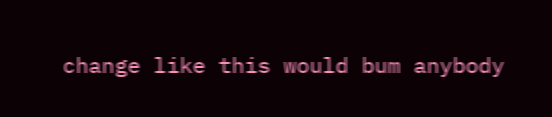change like this would bum anybody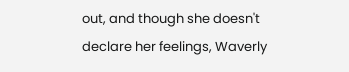out, and though she doesn't declare her feelings, Waverly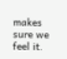makes sure we feel it.